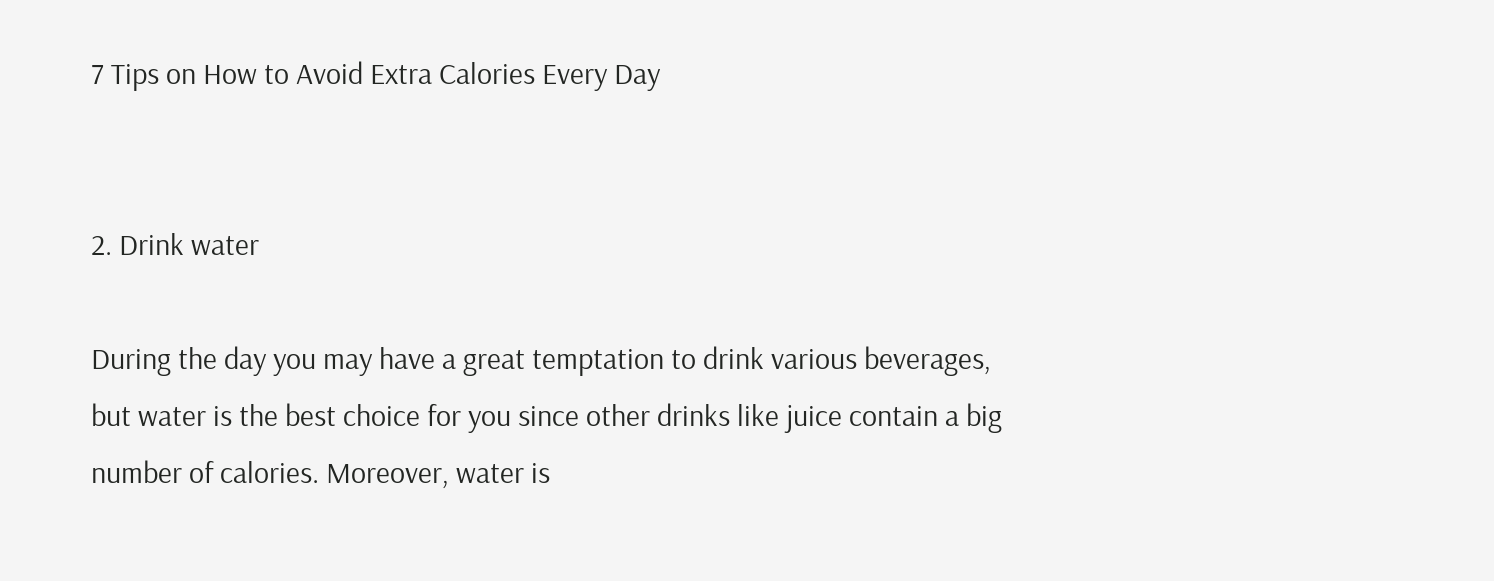7 Tips on How to Avoid Extra Calories Every Day


2. Drink water

During the day you may have a great temptation to drink various beverages, but water is the best choice for you since other drinks like juice contain a big number of calories. Moreover, water is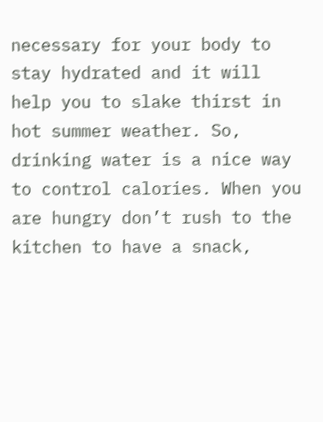necessary for your body to stay hydrated and it will help you to slake thirst in hot summer weather. So, drinking water is a nice way to control calories. When you are hungry don’t rush to the kitchen to have a snack,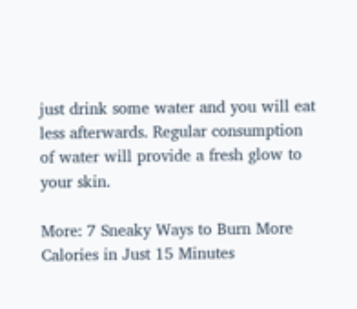just drink some water and you will eat less afterwards. Regular consumption of water will provide a fresh glow to your skin.

More: 7 Sneaky Ways to Burn More Calories in Just 15 Minutes